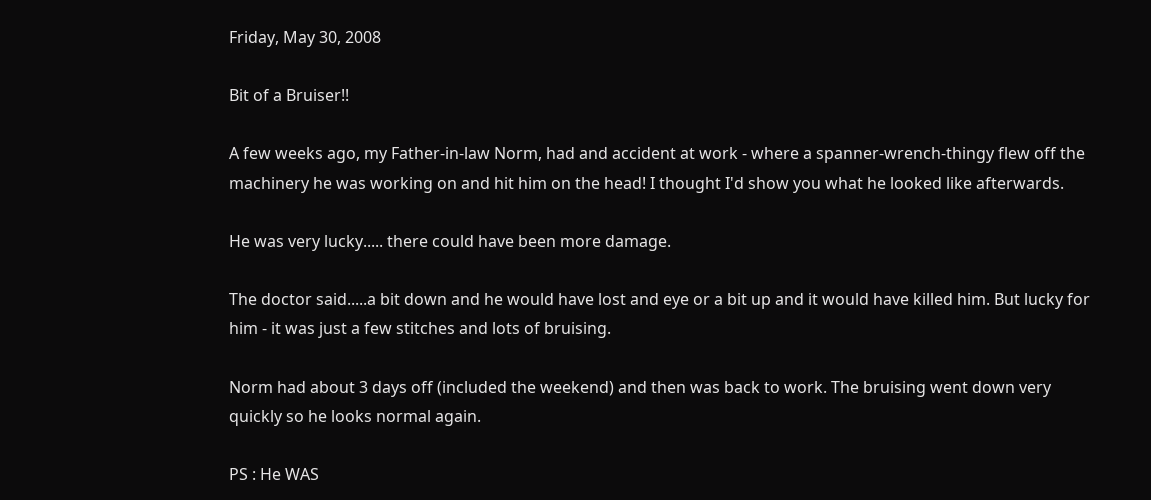Friday, May 30, 2008

Bit of a Bruiser!!

A few weeks ago, my Father-in-law Norm, had and accident at work - where a spanner-wrench-thingy flew off the machinery he was working on and hit him on the head! I thought I'd show you what he looked like afterwards.

He was very lucky..... there could have been more damage.

The doctor said.....a bit down and he would have lost and eye or a bit up and it would have killed him. But lucky for him - it was just a few stitches and lots of bruising.

Norm had about 3 days off (included the weekend) and then was back to work. The bruising went down very quickly so he looks normal again.

PS : He WAS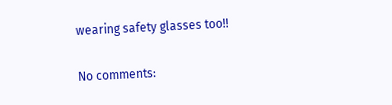wearing safety glasses too!!

No comments: